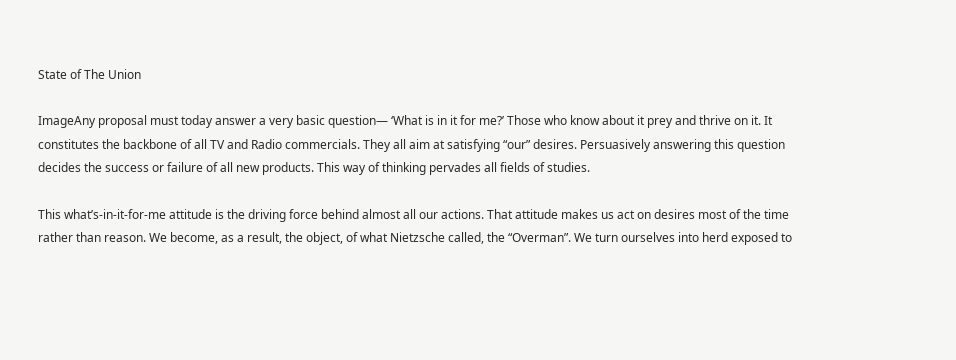State of The Union

ImageAny proposal must today answer a very basic question— ‘What is in it for me?’ Those who know about it prey and thrive on it. It constitutes the backbone of all TV and Radio commercials. They all aim at satisfying “our” desires. Persuasively answering this question decides the success or failure of all new products. This way of thinking pervades all fields of studies.

This what’s-in-it-for-me attitude is the driving force behind almost all our actions. That attitude makes us act on desires most of the time rather than reason. We become, as a result, the object, of what Nietzsche called, the “Overman”. We turn ourselves into herd exposed to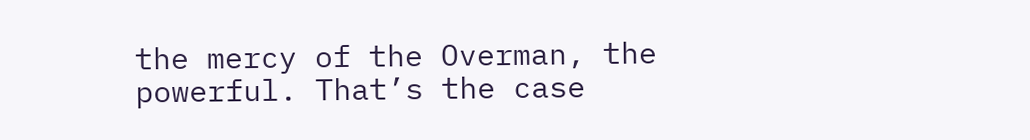the mercy of the Overman, the powerful. That’s the case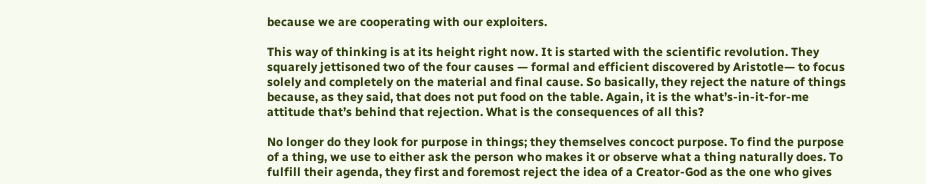because we are cooperating with our exploiters.

This way of thinking is at its height right now. It is started with the scientific revolution. They squarely jettisoned two of the four causes — formal and efficient discovered by Aristotle— to focus solely and completely on the material and final cause. So basically, they reject the nature of things because, as they said, that does not put food on the table. Again, it is the what’s-in-it-for-me attitude that’s behind that rejection. What is the consequences of all this?

No longer do they look for purpose in things; they themselves concoct purpose. To find the purpose of a thing, we use to either ask the person who makes it or observe what a thing naturally does. To fulfill their agenda, they first and foremost reject the idea of a Creator-God as the one who gives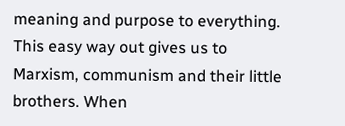meaning and purpose to everything. This easy way out gives us to Marxism, communism and their little brothers. When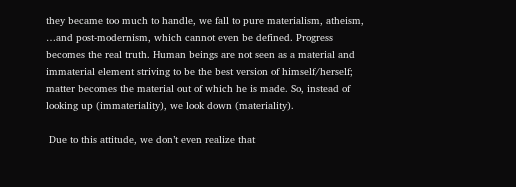they became too much to handle, we fall to pure materialism, atheism, …and post-modernism, which cannot even be defined. Progress becomes the real truth. Human beings are not seen as a material and immaterial element striving to be the best version of himself/herself; matter becomes the material out of which he is made. So, instead of looking up (immateriality), we look down (materiality).

 Due to this attitude, we don’t even realize that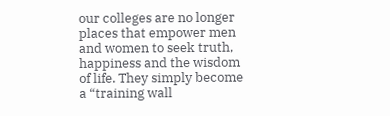our colleges are no longer places that empower men and women to seek truth, happiness and the wisdom of life. They simply become a “training wall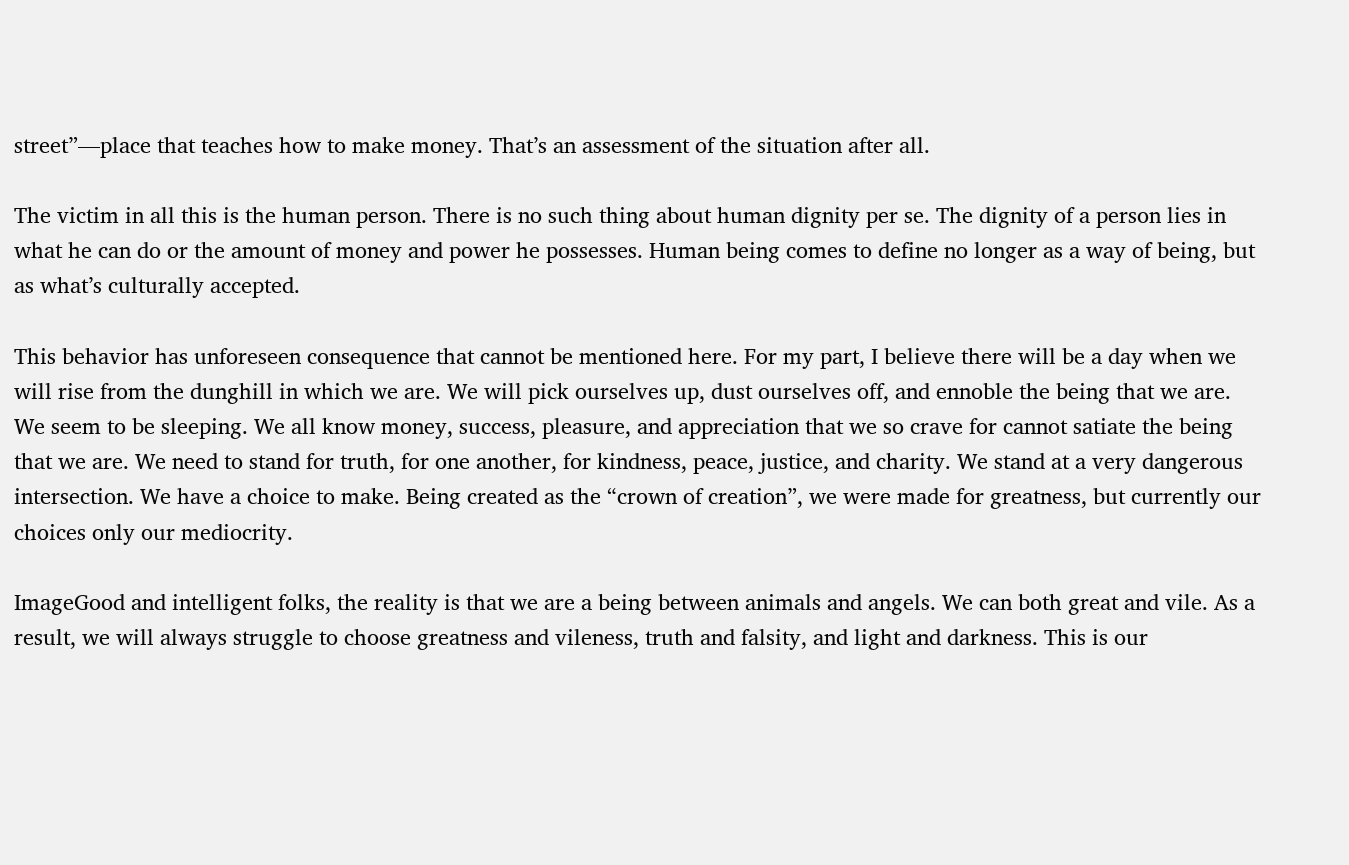street”—place that teaches how to make money. That’s an assessment of the situation after all.

The victim in all this is the human person. There is no such thing about human dignity per se. The dignity of a person lies in what he can do or the amount of money and power he possesses. Human being comes to define no longer as a way of being, but as what’s culturally accepted.

This behavior has unforeseen consequence that cannot be mentioned here. For my part, I believe there will be a day when we will rise from the dunghill in which we are. We will pick ourselves up, dust ourselves off, and ennoble the being that we are. We seem to be sleeping. We all know money, success, pleasure, and appreciation that we so crave for cannot satiate the being that we are. We need to stand for truth, for one another, for kindness, peace, justice, and charity. We stand at a very dangerous intersection. We have a choice to make. Being created as the “crown of creation”, we were made for greatness, but currently our choices only our mediocrity.

ImageGood and intelligent folks, the reality is that we are a being between animals and angels. We can both great and vile. As a result, we will always struggle to choose greatness and vileness, truth and falsity, and light and darkness. This is our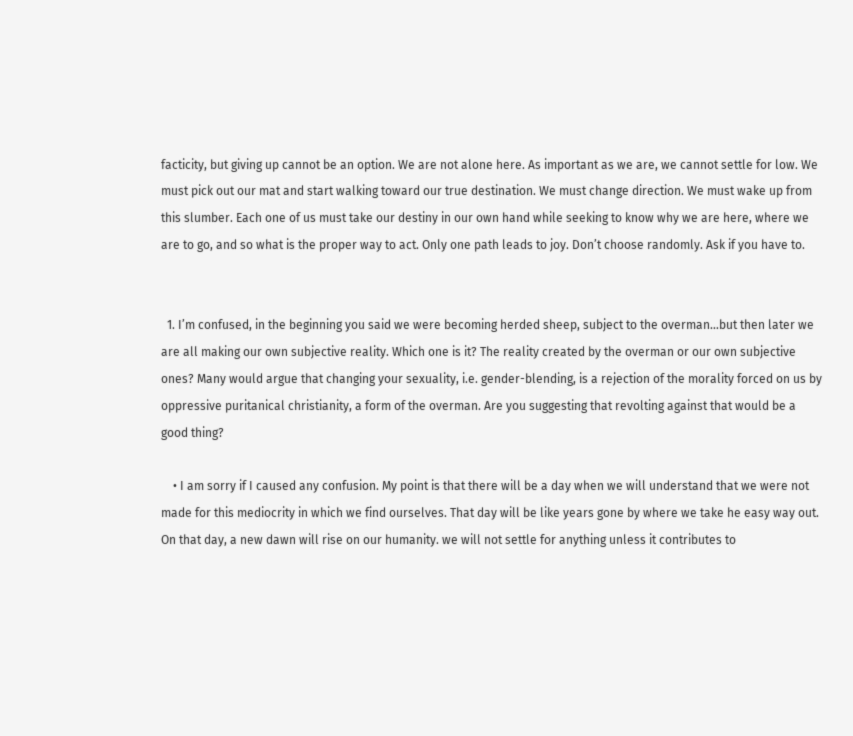facticity, but giving up cannot be an option. We are not alone here. As important as we are, we cannot settle for low. We must pick out our mat and start walking toward our true destination. We must change direction. We must wake up from this slumber. Each one of us must take our destiny in our own hand while seeking to know why we are here, where we are to go, and so what is the proper way to act. Only one path leads to joy. Don’t choose randomly. Ask if you have to.


  1. I’m confused, in the beginning you said we were becoming herded sheep, subject to the overman…but then later we are all making our own subjective reality. Which one is it? The reality created by the overman or our own subjective ones? Many would argue that changing your sexuality, i.e. gender-blending, is a rejection of the morality forced on us by oppressive puritanical christianity, a form of the overman. Are you suggesting that revolting against that would be a good thing?

    • I am sorry if I caused any confusion. My point is that there will be a day when we will understand that we were not made for this mediocrity in which we find ourselves. That day will be like years gone by where we take he easy way out. On that day, a new dawn will rise on our humanity. we will not settle for anything unless it contributes to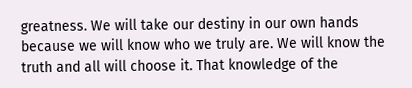greatness. We will take our destiny in our own hands because we will know who we truly are. We will know the truth and all will choose it. That knowledge of the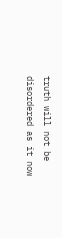truth will not be disordered as it now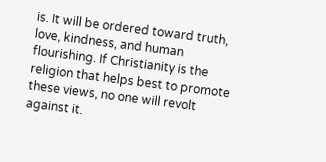is. It will be ordered toward truth, love, kindness, and human flourishing. If Christianity is the religion that helps best to promote these views, no one will revolt against it.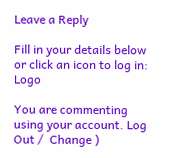Leave a Reply

Fill in your details below or click an icon to log in: Logo

You are commenting using your account. Log Out /  Change )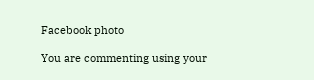Facebook photo

You are commenting using your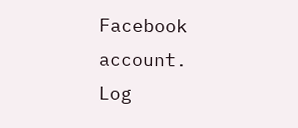Facebook account. Log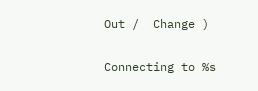Out /  Change )

Connecting to %s